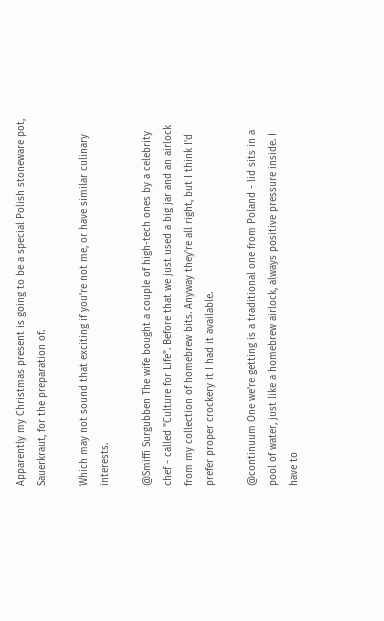Apparently my Christmas present is going to be a special Polish stoneware pot, Sauerkraut, for the preparation of.

Which may not sound that exciting if you’re not me, or have similar culinary interests.

@Smiffi Surgubben The wife bought a couple of high-tech ones by a celebrity chef - called "Culture for Life". Before that we just used a big jar and an airlock from my collection of homebrew bits. Anyway they're all right, but I think I'd prefer proper crockery it I had it available.

@continuum One we're getting is a traditional one from Poland - lid sits in a pool of water, just like a homebrew airlock, always positive pressure inside. I have to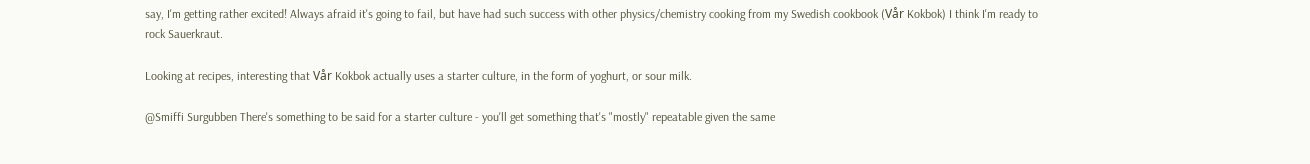say, I'm getting rather excited! Always afraid it's going to fail, but have had such success with other physics/chemistry cooking from my Swedish cookbook (Vår Kokbok) I think I'm ready to rock Sauerkraut.

Looking at recipes, interesting that Vår Kokbok actually uses a starter culture, in the form of yoghurt, or sour milk.

@Smiffi Surgubben There's something to be said for a starter culture - you'll get something that's "mostly" repeatable given the same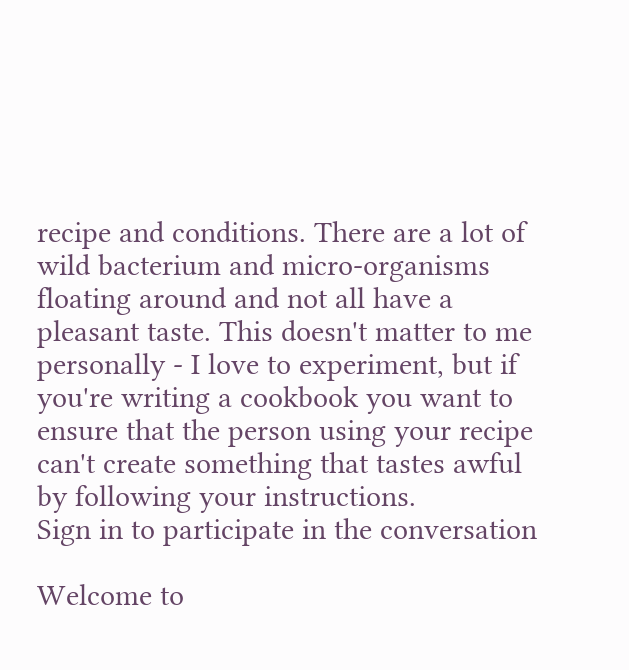recipe and conditions. There are a lot of wild bacterium and micro-organisms floating around and not all have a pleasant taste. This doesn't matter to me personally - I love to experiment, but if you're writing a cookbook you want to ensure that the person using your recipe can't create something that tastes awful by following your instructions.
Sign in to participate in the conversation

Welcome to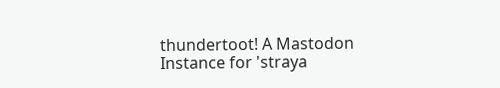thundertoot! A Mastodon Instance for 'straya